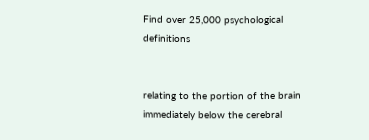Find over 25,000 psychological definitions


relating to the portion of the brain immediately below the cerebral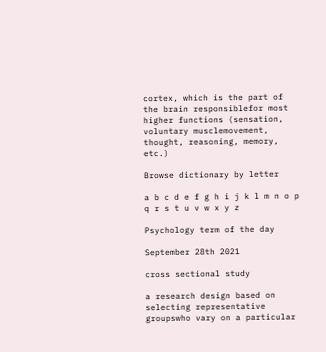cortex, which is the part of the brain responsiblefor most higher functions (sensation, voluntary musclemovement, thought, reasoning, memory, etc.)

Browse dictionary by letter

a b c d e f g h i j k l m n o p q r s t u v w x y z

Psychology term of the day

September 28th 2021

cross sectional study

a research design based on selecting representative groupswho vary on a particular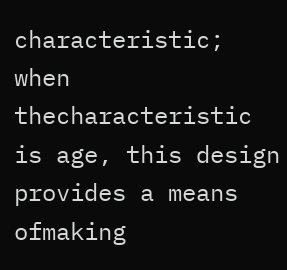characteristic; when thecharacteristic is age, this design provides a means ofmaking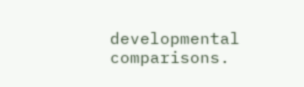developmental comparisons.